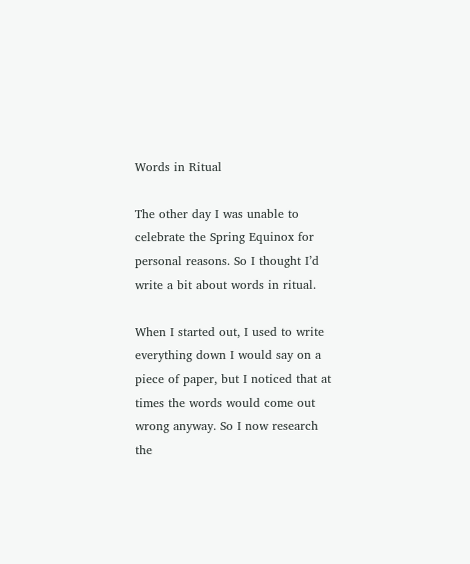Words in Ritual

The other day I was unable to celebrate the Spring Equinox for personal reasons. So I thought I’d write a bit about words in ritual.

When I started out, I used to write everything down I would say on a piece of paper, but I noticed that at times the words would come out wrong anyway. So I now research the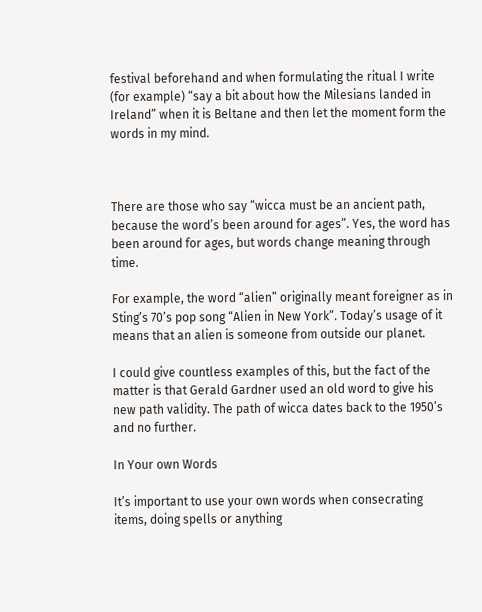festival beforehand and when formulating the ritual I write (for example) “say a bit about how the Milesians landed in Ireland” when it is Beltane and then let the moment form the words in my mind.



There are those who say “wicca must be an ancient path, because the word’s been around for ages”. Yes, the word has been around for ages, but words change meaning through time.

For example, the word “alien” originally meant foreigner as in Sting’s 70’s pop song “Alien in New York”. Today’s usage of it means that an alien is someone from outside our planet.

I could give countless examples of this, but the fact of the matter is that Gerald Gardner used an old word to give his new path validity. The path of wicca dates back to the 1950’s and no further.

In Your own Words

It’s important to use your own words when consecrating items, doing spells or anything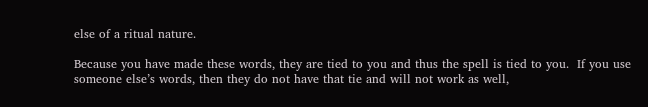else of a ritual nature.

Because you have made these words, they are tied to you and thus the spell is tied to you.  If you use someone else’s words, then they do not have that tie and will not work as well,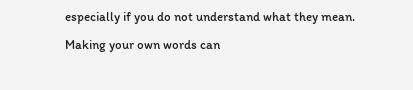especially if you do not understand what they mean.

Making your own words can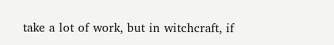take a lot of work, but in witchcraft, if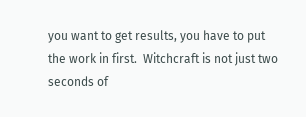you want to get results, you have to put the work in first.  Witchcraft is not just two seconds of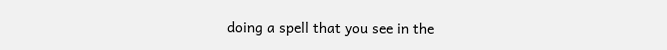doing a spell that you see in the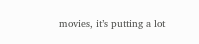movies, it’s putting a lot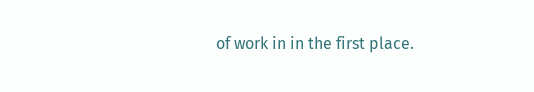of work in in the first place.